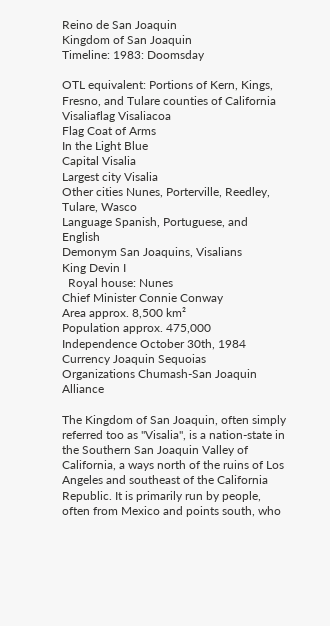Reino de San Joaquin
Kingdom of San Joaquin
Timeline: 1983: Doomsday

OTL equivalent: Portions of Kern, Kings, Fresno, and Tulare counties of California
Visaliaflag Visaliacoa
Flag Coat of Arms
In the Light Blue
Capital Visalia
Largest city Visalia
Other cities Nunes, Porterville, Reedley, Tulare, Wasco
Language Spanish, Portuguese, and English
Demonym San Joaquins, Visalians
King Devin I
  Royal house: Nunes
Chief Minister Connie Conway
Area approx. 8,500 km²
Population approx. 475,000
Independence October 30th, 1984
Currency Joaquin Sequoias
Organizations Chumash-San Joaquin Alliance

The Kingdom of San Joaquin, often simply referred too as "Visalia", is a nation-state in the Southern San Joaquin Valley of California, a ways north of the ruins of Los Angeles and southeast of the California Republic. It is primarily run by people, often from Mexico and points south, who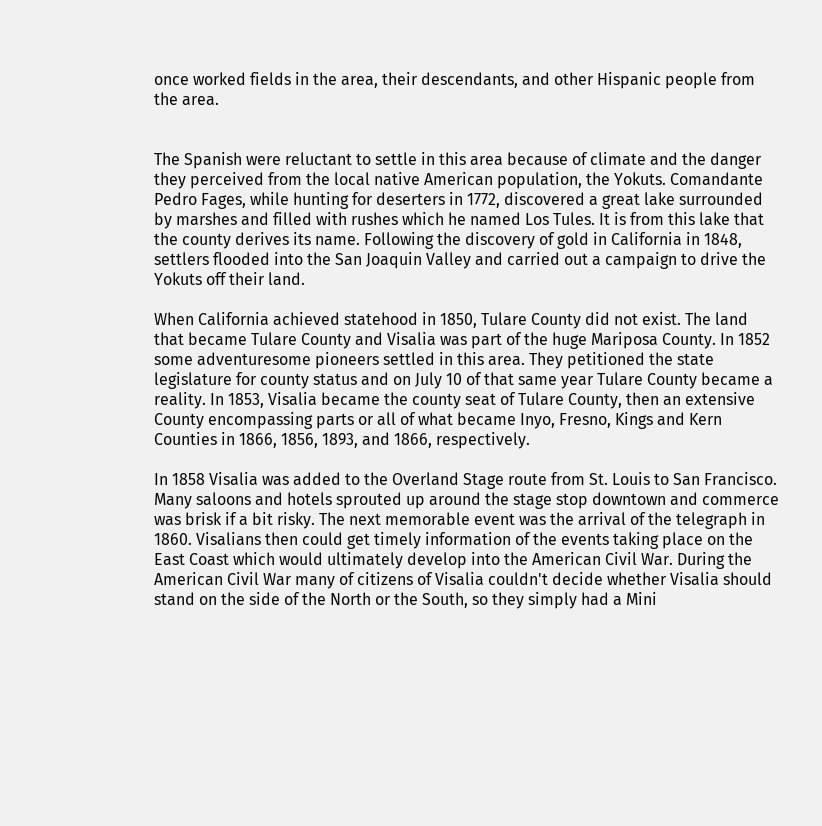once worked fields in the area, their descendants, and other Hispanic people from the area.


The Spanish were reluctant to settle in this area because of climate and the danger they perceived from the local native American population, the Yokuts. Comandante Pedro Fages, while hunting for deserters in 1772, discovered a great lake surrounded by marshes and filled with rushes which he named Los Tules. It is from this lake that the county derives its name. Following the discovery of gold in California in 1848, settlers flooded into the San Joaquin Valley and carried out a campaign to drive the Yokuts off their land.

When California achieved statehood in 1850, Tulare County did not exist. The land that became Tulare County and Visalia was part of the huge Mariposa County. In 1852 some adventuresome pioneers settled in this area. They petitioned the state legislature for county status and on July 10 of that same year Tulare County became a reality. In 1853, Visalia became the county seat of Tulare County, then an extensive County encompassing parts or all of what became Inyo, Fresno, Kings and Kern Counties in 1866, 1856, 1893, and 1866, respectively.

In 1858 Visalia was added to the Overland Stage route from St. Louis to San Francisco. Many saloons and hotels sprouted up around the stage stop downtown and commerce was brisk if a bit risky. The next memorable event was the arrival of the telegraph in 1860. Visalians then could get timely information of the events taking place on the East Coast which would ultimately develop into the American Civil War. During the American Civil War many of citizens of Visalia couldn't decide whether Visalia should stand on the side of the North or the South, so they simply had a Mini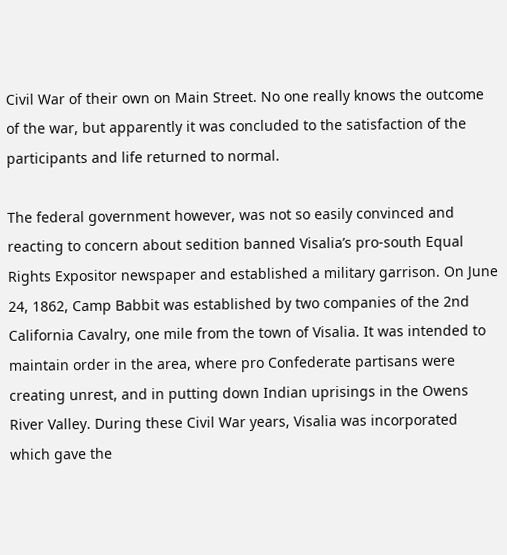Civil War of their own on Main Street. No one really knows the outcome of the war, but apparently it was concluded to the satisfaction of the participants and life returned to normal.

The federal government however, was not so easily convinced and reacting to concern about sedition banned Visalia’s pro-south Equal Rights Expositor newspaper and established a military garrison. On June 24, 1862, Camp Babbit was established by two companies of the 2nd California Cavalry, one mile from the town of Visalia. It was intended to maintain order in the area, where pro Confederate partisans were creating unrest, and in putting down Indian uprisings in the Owens River Valley. During these Civil War years, Visalia was incorporated which gave the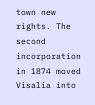town new rights. The second incorporation in 1874 moved Visalia into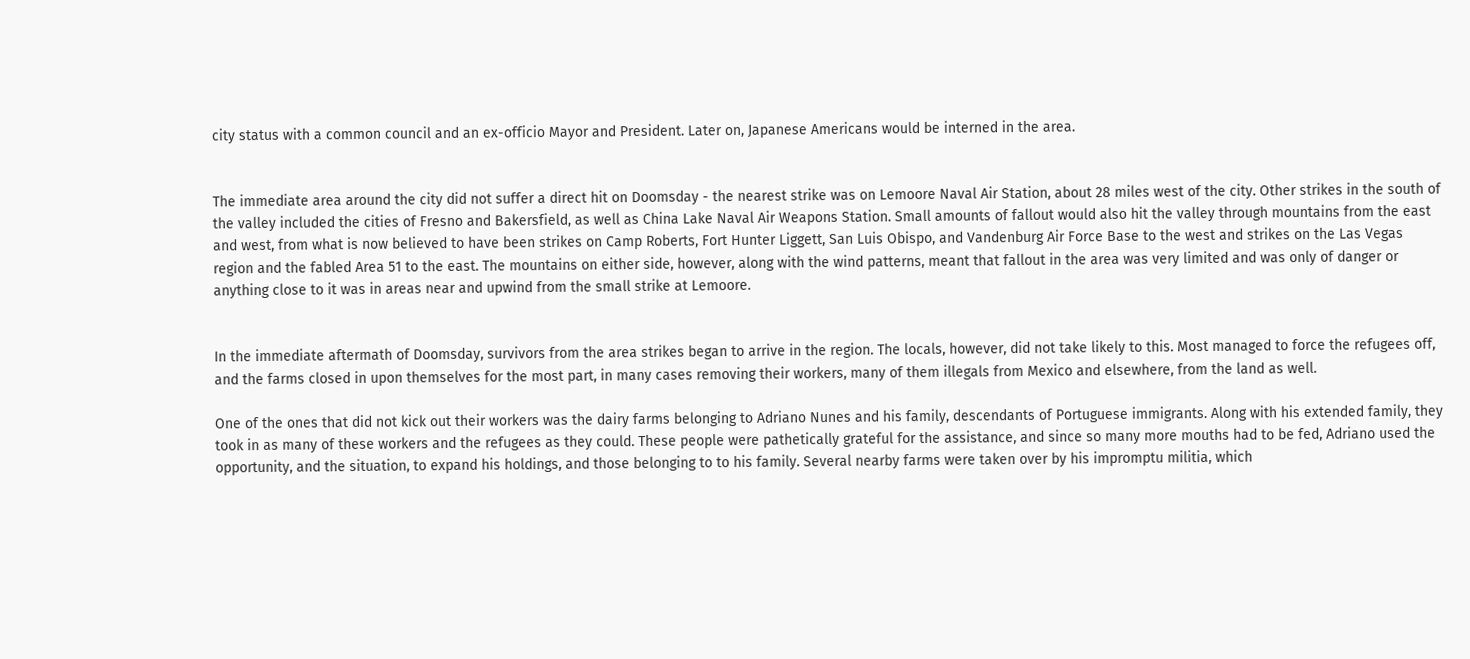city status with a common council and an ex-officio Mayor and President. Later on, Japanese Americans would be interned in the area.


The immediate area around the city did not suffer a direct hit on Doomsday - the nearest strike was on Lemoore Naval Air Station, about 28 miles west of the city. Other strikes in the south of the valley included the cities of Fresno and Bakersfield, as well as China Lake Naval Air Weapons Station. Small amounts of fallout would also hit the valley through mountains from the east and west, from what is now believed to have been strikes on Camp Roberts, Fort Hunter Liggett, San Luis Obispo, and Vandenburg Air Force Base to the west and strikes on the Las Vegas region and the fabled Area 51 to the east. The mountains on either side, however, along with the wind patterns, meant that fallout in the area was very limited and was only of danger or anything close to it was in areas near and upwind from the small strike at Lemoore.


In the immediate aftermath of Doomsday, survivors from the area strikes began to arrive in the region. The locals, however, did not take likely to this. Most managed to force the refugees off, and the farms closed in upon themselves for the most part, in many cases removing their workers, many of them illegals from Mexico and elsewhere, from the land as well.

One of the ones that did not kick out their workers was the dairy farms belonging to Adriano Nunes and his family, descendants of Portuguese immigrants. Along with his extended family, they took in as many of these workers and the refugees as they could. These people were pathetically grateful for the assistance, and since so many more mouths had to be fed, Adriano used the opportunity, and the situation, to expand his holdings, and those belonging to to his family. Several nearby farms were taken over by his impromptu militia, which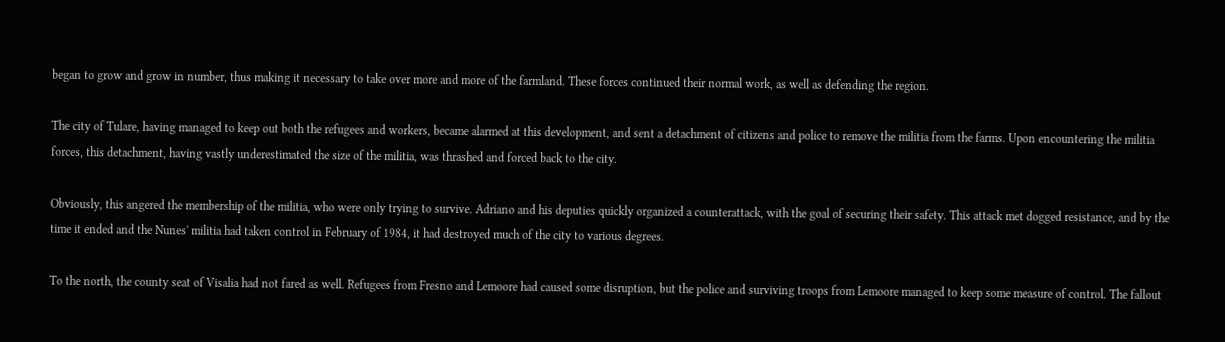began to grow and grow in number, thus making it necessary to take over more and more of the farmland. These forces continued their normal work, as well as defending the region.

The city of Tulare, having managed to keep out both the refugees and workers, became alarmed at this development, and sent a detachment of citizens and police to remove the militia from the farms. Upon encountering the militia forces, this detachment, having vastly underestimated the size of the militia, was thrashed and forced back to the city.

Obviously, this angered the membership of the militia, who were only trying to survive. Adriano and his deputies quickly organized a counterattack, with the goal of securing their safety. This attack met dogged resistance, and by the time it ended and the Nunes' militia had taken control in February of 1984, it had destroyed much of the city to various degrees.

To the north, the county seat of Visalia had not fared as well. Refugees from Fresno and Lemoore had caused some disruption, but the police and surviving troops from Lemoore managed to keep some measure of control. The fallout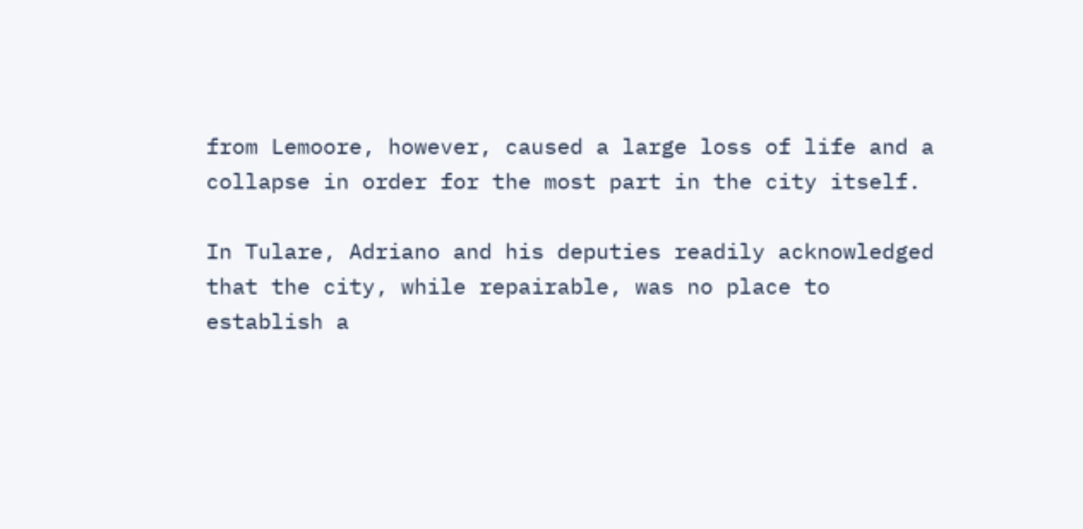from Lemoore, however, caused a large loss of life and a collapse in order for the most part in the city itself.

In Tulare, Adriano and his deputies readily acknowledged that the city, while repairable, was no place to establish a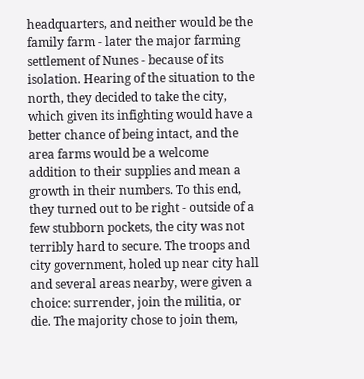headquarters, and neither would be the family farm - later the major farming settlement of Nunes - because of its isolation. Hearing of the situation to the north, they decided to take the city, which given its infighting would have a better chance of being intact, and the area farms would be a welcome addition to their supplies and mean a growth in their numbers. To this end, they turned out to be right - outside of a few stubborn pockets, the city was not terribly hard to secure. The troops and city government, holed up near city hall and several areas nearby, were given a choice: surrender, join the militia, or die. The majority chose to join them,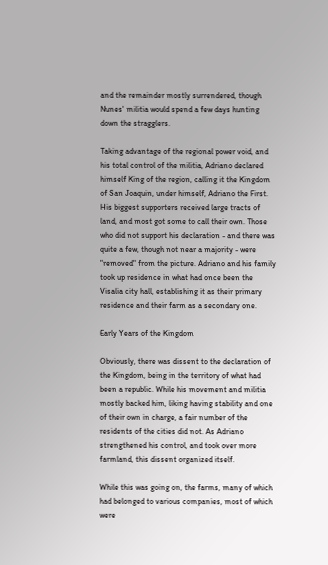and the remainder mostly surrendered, though Nunes' militia would spend a few days hunting down the stragglers.

Taking advantage of the regional power void, and his total control of the militia, Adriano declared himself King of the region, calling it the Kingdom of San Joaquin, under himself, Adriano the First. His biggest supporters received large tracts of land, and most got some to call their own. Those who did not support his declaration - and there was quite a few, though not near a majority - were "removed" from the picture. Adriano and his family took up residence in what had once been the Visalia city hall, establishing it as their primary residence and their farm as a secondary one.

Early Years of the Kingdom

Obviously, there was dissent to the declaration of the Kingdom, being in the territory of what had been a republic. While his movement and militia mostly backed him, liking having stability and one of their own in charge, a fair number of the residents of the cities did not. As Adriano strengthened his control, and took over more farmland, this dissent organized itself.

While this was going on, the farms, many of which had belonged to various companies, most of which were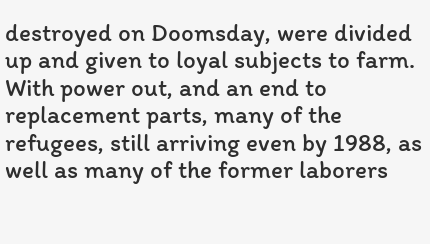destroyed on Doomsday, were divided up and given to loyal subjects to farm. With power out, and an end to replacement parts, many of the refugees, still arriving even by 1988, as well as many of the former laborers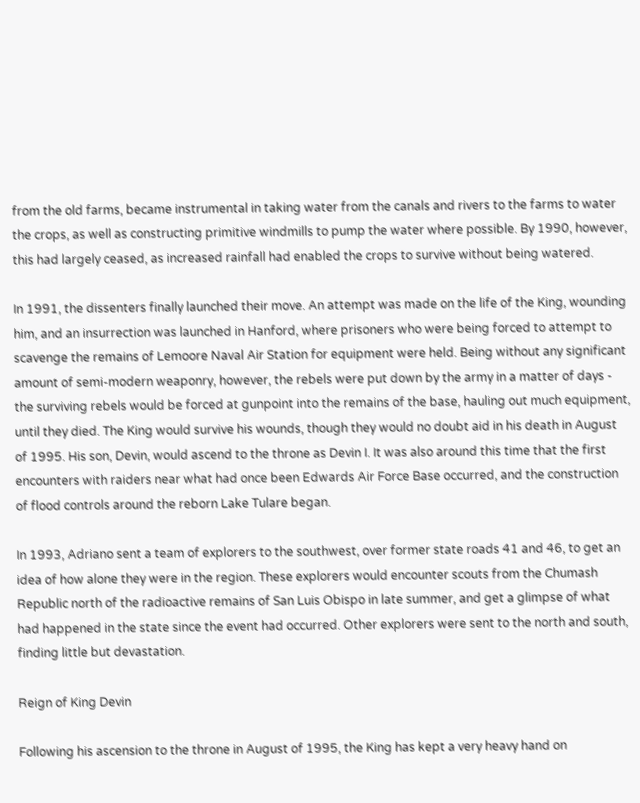from the old farms, became instrumental in taking water from the canals and rivers to the farms to water the crops, as well as constructing primitive windmills to pump the water where possible. By 1990, however, this had largely ceased, as increased rainfall had enabled the crops to survive without being watered.

In 1991, the dissenters finally launched their move. An attempt was made on the life of the King, wounding him, and an insurrection was launched in Hanford, where prisoners who were being forced to attempt to scavenge the remains of Lemoore Naval Air Station for equipment were held. Being without any significant amount of semi-modern weaponry, however, the rebels were put down by the army in a matter of days - the surviving rebels would be forced at gunpoint into the remains of the base, hauling out much equipment, until they died. The King would survive his wounds, though they would no doubt aid in his death in August of 1995. His son, Devin, would ascend to the throne as Devin I. It was also around this time that the first encounters with raiders near what had once been Edwards Air Force Base occurred, and the construction of flood controls around the reborn Lake Tulare began.

In 1993, Adriano sent a team of explorers to the southwest, over former state roads 41 and 46, to get an idea of how alone they were in the region. These explorers would encounter scouts from the Chumash Republic north of the radioactive remains of San Luis Obispo in late summer, and get a glimpse of what had happened in the state since the event had occurred. Other explorers were sent to the north and south, finding little but devastation.

Reign of King Devin

Following his ascension to the throne in August of 1995, the King has kept a very heavy hand on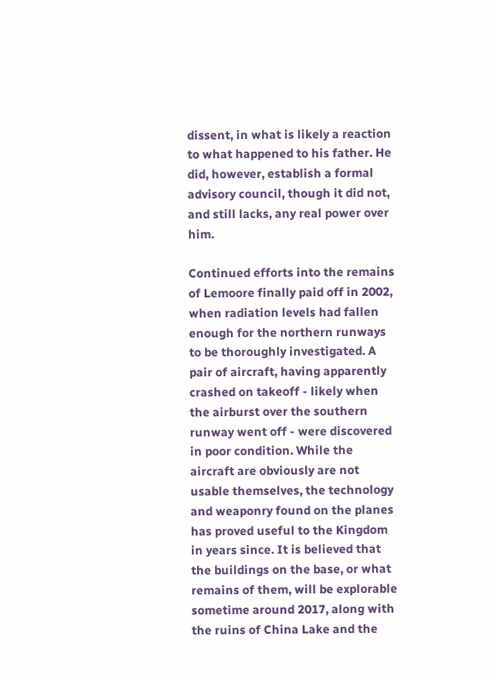dissent, in what is likely a reaction to what happened to his father. He did, however, establish a formal advisory council, though it did not, and still lacks, any real power over him.

Continued efforts into the remains of Lemoore finally paid off in 2002, when radiation levels had fallen enough for the northern runways to be thoroughly investigated. A pair of aircraft, having apparently crashed on takeoff - likely when the airburst over the southern runway went off - were discovered in poor condition. While the aircraft are obviously are not usable themselves, the technology and weaponry found on the planes has proved useful to the Kingdom in years since. It is believed that the buildings on the base, or what remains of them, will be explorable sometime around 2017, along with the ruins of China Lake and the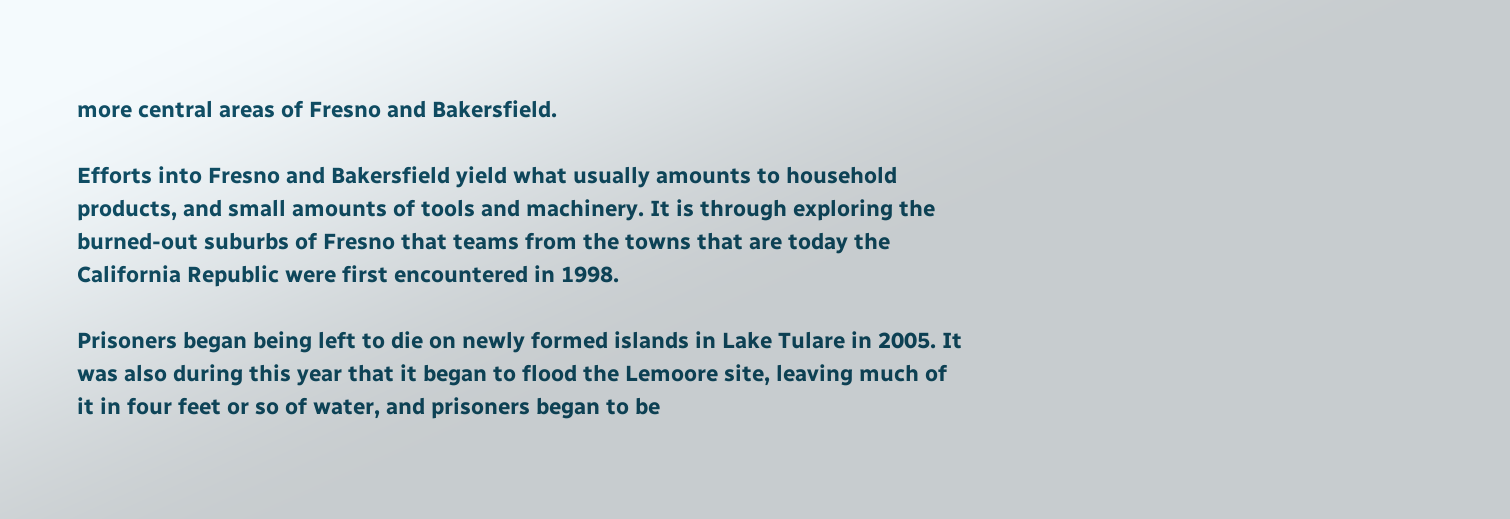more central areas of Fresno and Bakersfield.

Efforts into Fresno and Bakersfield yield what usually amounts to household products, and small amounts of tools and machinery. It is through exploring the burned-out suburbs of Fresno that teams from the towns that are today the California Republic were first encountered in 1998.

Prisoners began being left to die on newly formed islands in Lake Tulare in 2005. It was also during this year that it began to flood the Lemoore site, leaving much of it in four feet or so of water, and prisoners began to be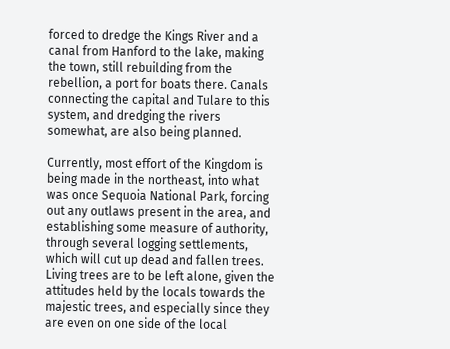forced to dredge the Kings River and a canal from Hanford to the lake, making the town, still rebuilding from the rebellion, a port for boats there. Canals connecting the capital and Tulare to this system, and dredging the rivers somewhat, are also being planned.

Currently, most effort of the Kingdom is being made in the northeast, into what was once Sequoia National Park, forcing out any outlaws present in the area, and establishing some measure of authority, through several logging settlements, which will cut up dead and fallen trees. Living trees are to be left alone, given the attitudes held by the locals towards the majestic trees, and especially since they are even on one side of the local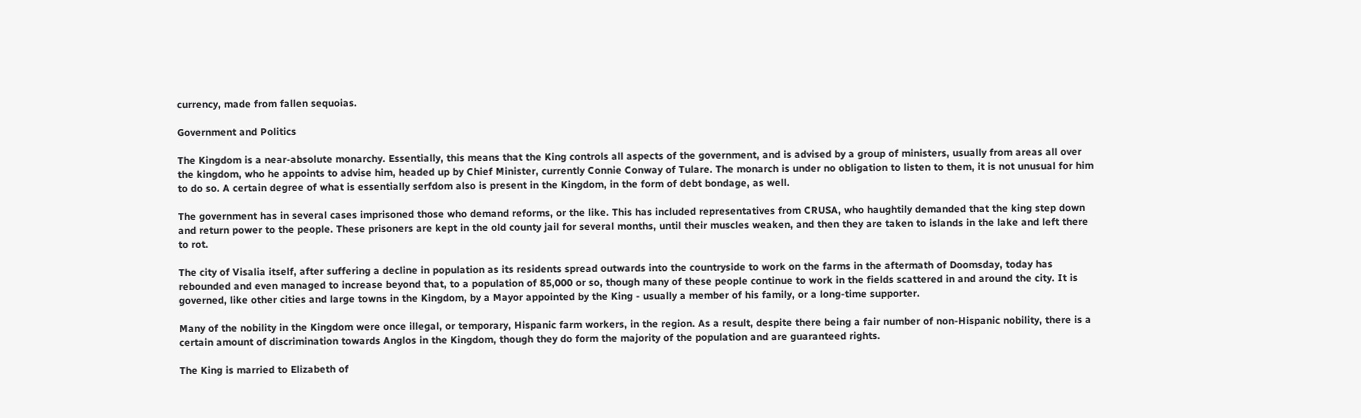currency, made from fallen sequoias.

Government and Politics

The Kingdom is a near-absolute monarchy. Essentially, this means that the King controls all aspects of the government, and is advised by a group of ministers, usually from areas all over the kingdom, who he appoints to advise him, headed up by Chief Minister, currently Connie Conway of Tulare. The monarch is under no obligation to listen to them, it is not unusual for him to do so. A certain degree of what is essentially serfdom also is present in the Kingdom, in the form of debt bondage, as well.

The government has in several cases imprisoned those who demand reforms, or the like. This has included representatives from CRUSA, who haughtily demanded that the king step down and return power to the people. These prisoners are kept in the old county jail for several months, until their muscles weaken, and then they are taken to islands in the lake and left there to rot.

The city of Visalia itself, after suffering a decline in population as its residents spread outwards into the countryside to work on the farms in the aftermath of Doomsday, today has rebounded and even managed to increase beyond that, to a population of 85,000 or so, though many of these people continue to work in the fields scattered in and around the city. It is governed, like other cities and large towns in the Kingdom, by a Mayor appointed by the King - usually a member of his family, or a long-time supporter.

Many of the nobility in the Kingdom were once illegal, or temporary, Hispanic farm workers, in the region. As a result, despite there being a fair number of non-Hispanic nobility, there is a certain amount of discrimination towards Anglos in the Kingdom, though they do form the majority of the population and are guaranteed rights.

The King is married to Elizabeth of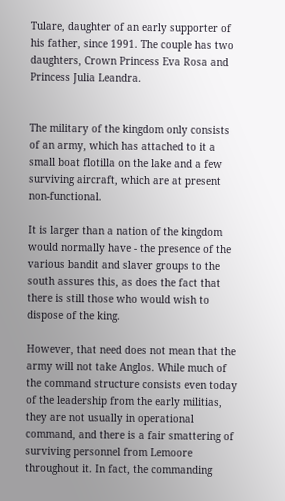Tulare, daughter of an early supporter of his father, since 1991. The couple has two daughters, Crown Princess Eva Rosa and Princess Julia Leandra.


The military of the kingdom only consists of an army, which has attached to it a small boat flotilla on the lake and a few surviving aircraft, which are at present non-functional.

It is larger than a nation of the kingdom would normally have - the presence of the various bandit and slaver groups to the south assures this, as does the fact that there is still those who would wish to dispose of the king.

However, that need does not mean that the army will not take Anglos. While much of the command structure consists even today of the leadership from the early militias, they are not usually in operational command, and there is a fair smattering of surviving personnel from Lemoore throughout it. In fact, the commanding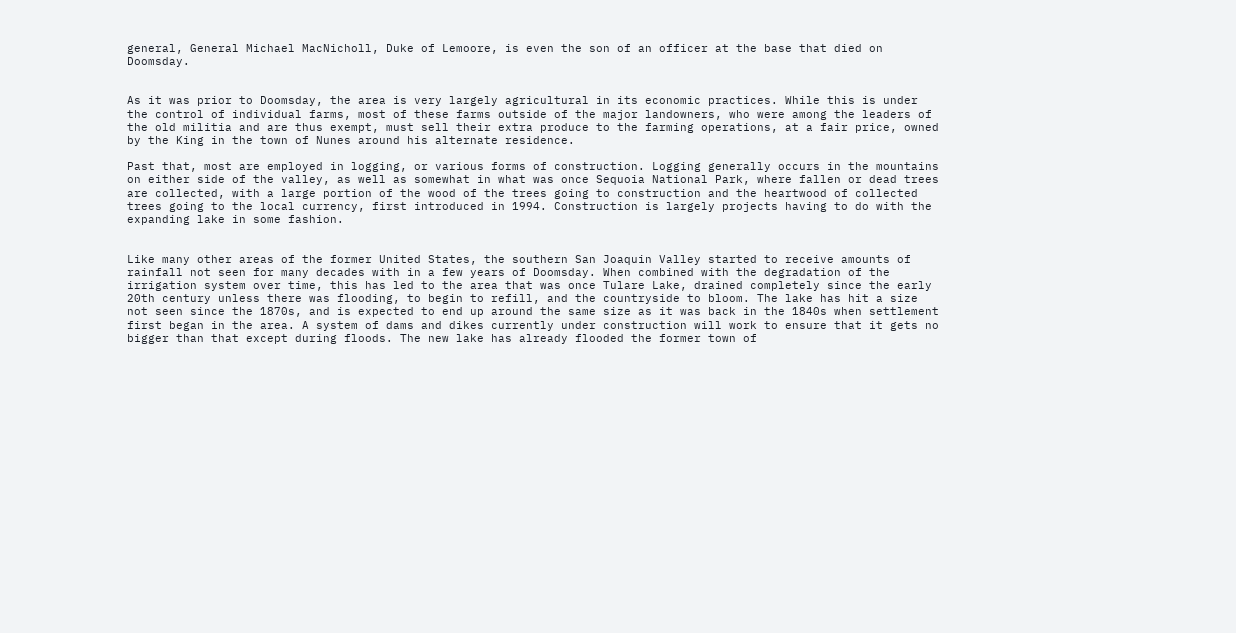general, General Michael MacNicholl, Duke of Lemoore, is even the son of an officer at the base that died on Doomsday.


As it was prior to Doomsday, the area is very largely agricultural in its economic practices. While this is under the control of individual farms, most of these farms outside of the major landowners, who were among the leaders of the old militia and are thus exempt, must sell their extra produce to the farming operations, at a fair price, owned by the King in the town of Nunes around his alternate residence.

Past that, most are employed in logging, or various forms of construction. Logging generally occurs in the mountains on either side of the valley, as well as somewhat in what was once Sequoia National Park, where fallen or dead trees are collected, with a large portion of the wood of the trees going to construction and the heartwood of collected trees going to the local currency, first introduced in 1994. Construction is largely projects having to do with the expanding lake in some fashion.


Like many other areas of the former United States, the southern San Joaquin Valley started to receive amounts of rainfall not seen for many decades with in a few years of Doomsday. When combined with the degradation of the irrigation system over time, this has led to the area that was once Tulare Lake, drained completely since the early 20th century unless there was flooding, to begin to refill, and the countryside to bloom. The lake has hit a size not seen since the 1870s, and is expected to end up around the same size as it was back in the 1840s when settlement first began in the area. A system of dams and dikes currently under construction will work to ensure that it gets no bigger than that except during floods. The new lake has already flooded the former town of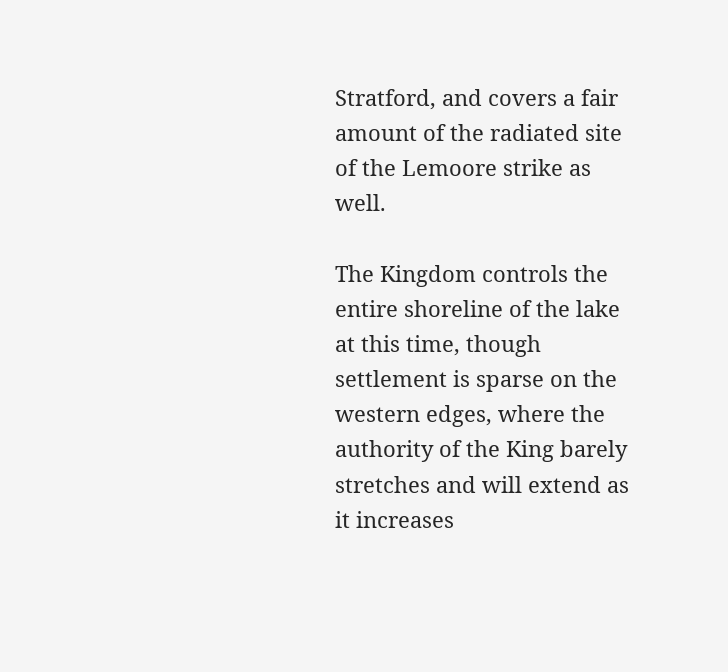Stratford, and covers a fair amount of the radiated site of the Lemoore strike as well.

The Kingdom controls the entire shoreline of the lake at this time, though settlement is sparse on the western edges, where the authority of the King barely stretches and will extend as it increases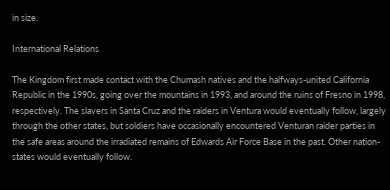in size.

International Relations

The Kingdom first made contact with the Chumash natives and the halfways-united California Republic in the 1990s, going over the mountains in 1993, and around the ruins of Fresno in 1998, respectively. The slavers in Santa Cruz and the raiders in Ventura would eventually follow, largely through the other states, but soldiers have occasionally encountered Venturan raider parties in the safe areas around the irradiated remains of Edwards Air Force Base in the past. Other nation-states would eventually follow.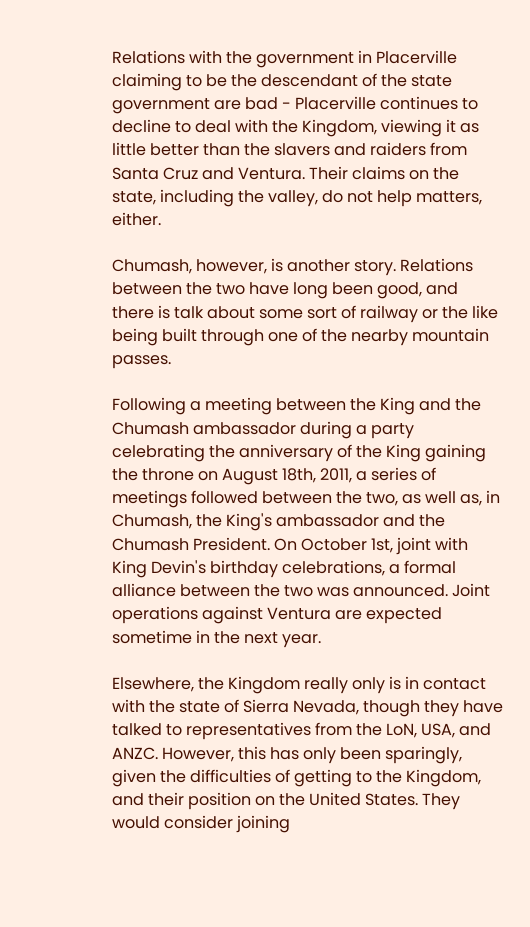Relations with the government in Placerville claiming to be the descendant of the state government are bad - Placerville continues to decline to deal with the Kingdom, viewing it as little better than the slavers and raiders from Santa Cruz and Ventura. Their claims on the state, including the valley, do not help matters, either.

Chumash, however, is another story. Relations between the two have long been good, and there is talk about some sort of railway or the like being built through one of the nearby mountain passes.

Following a meeting between the King and the Chumash ambassador during a party celebrating the anniversary of the King gaining the throne on August 18th, 2011, a series of meetings followed between the two, as well as, in Chumash, the King's ambassador and the Chumash President. On October 1st, joint with King Devin's birthday celebrations, a formal alliance between the two was announced. Joint operations against Ventura are expected sometime in the next year.

Elsewhere, the Kingdom really only is in contact with the state of Sierra Nevada, though they have talked to representatives from the LoN, USA, and ANZC. However, this has only been sparingly, given the difficulties of getting to the Kingdom, and their position on the United States. They would consider joining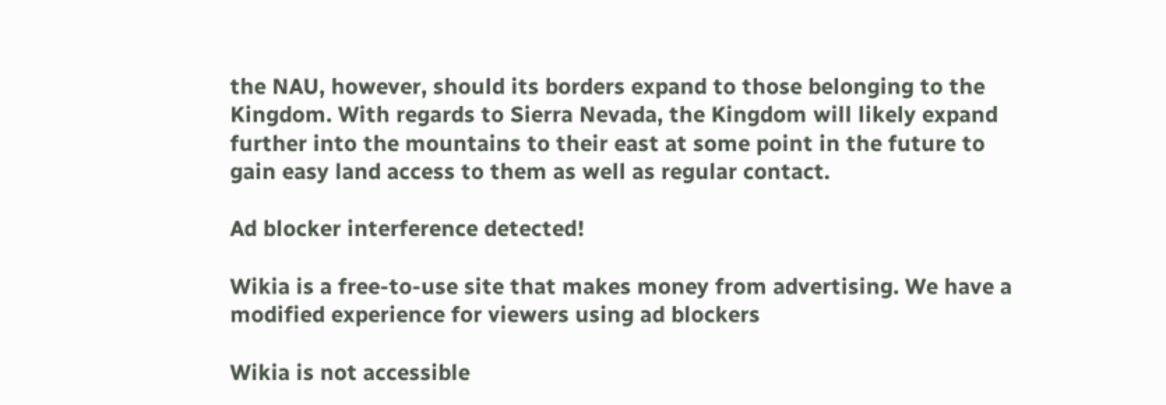the NAU, however, should its borders expand to those belonging to the Kingdom. With regards to Sierra Nevada, the Kingdom will likely expand further into the mountains to their east at some point in the future to gain easy land access to them as well as regular contact.

Ad blocker interference detected!

Wikia is a free-to-use site that makes money from advertising. We have a modified experience for viewers using ad blockers

Wikia is not accessible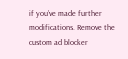if you’ve made further modifications. Remove the custom ad blocker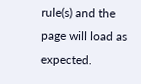rule(s) and the page will load as expected.